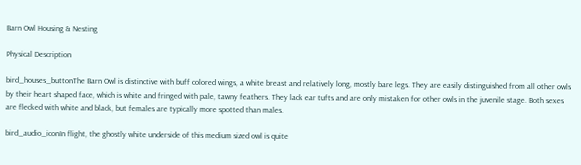Barn Owl Housing & Nesting

Physical Description

bird_houses_buttonThe Barn Owl is distinctive with buff colored wings, a white breast and relatively long, mostly bare legs. They are easily distinguished from all other owls by their heart shaped face, which is white and fringed with pale, tawny feathers. They lack ear tufts and are only mistaken for other owls in the juvenile stage. Both sexes are flecked with white and black, but females are typically more spotted than males.

bird_audio_iconIn flight, the ghostly white underside of this medium sized owl is quite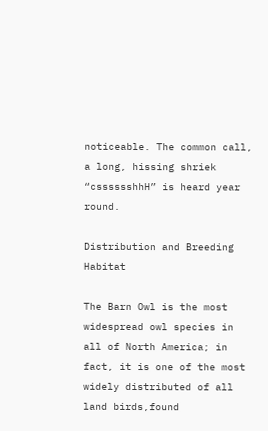noticeable. The common call, a long, hissing shriek “csssssshhH” is heard year round.

Distribution and Breeding Habitat

The Barn Owl is the most widespread owl species in all of North America; in fact, it is one of the most widely distributed of all land birds,found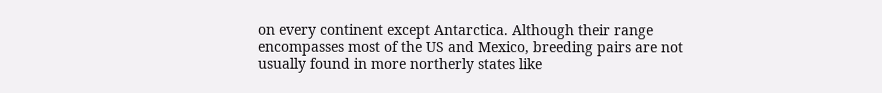on every continent except Antarctica. Although their range encompasses most of the US and Mexico, breeding pairs are not usually found in more northerly states like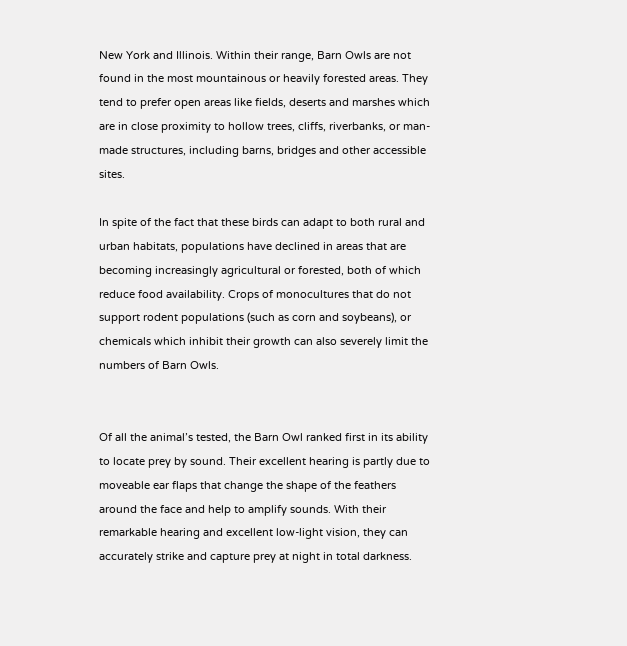New York and Illinois. Within their range, Barn Owls are not found in the most mountainous or heavily forested areas. They tend to prefer open areas like fields, deserts and marshes which are in close proximity to hollow trees, cliffs, riverbanks, or man-made structures, including barns, bridges and other accessible sites.

In spite of the fact that these birds can adapt to both rural and urban habitats, populations have declined in areas that are becoming increasingly agricultural or forested, both of which reduce food availability. Crops of monocultures that do not support rodent populations (such as corn and soybeans), or chemicals which inhibit their growth can also severely limit the numbers of Barn Owls.


Of all the animal’s tested, the Barn Owl ranked first in its ability to locate prey by sound. Their excellent hearing is partly due to moveable ear flaps that change the shape of the feathers around the face and help to amplify sounds. With their remarkable hearing and excellent low-light vision, they can accurately strike and capture prey at night in total darkness.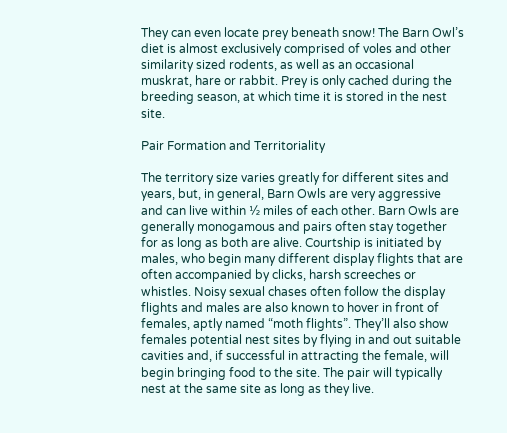They can even locate prey beneath snow! The Barn Owl’s diet is almost exclusively comprised of voles and other similarity sized rodents, as well as an occasional muskrat, hare or rabbit. Prey is only cached during the breeding season, at which time it is stored in the nest site.

Pair Formation and Territoriality

The territory size varies greatly for different sites and years, but, in general, Barn Owls are very aggressive and can live within ½ miles of each other. Barn Owls are generally monogamous and pairs often stay together for as long as both are alive. Courtship is initiated by males, who begin many different display flights that are often accompanied by clicks, harsh screeches or whistles. Noisy sexual chases often follow the display flights and males are also known to hover in front of females, aptly named “moth flights”. They’ll also show females potential nest sites by flying in and out suitable cavities and, if successful in attracting the female, will begin bringing food to the site. The pair will typically nest at the same site as long as they live.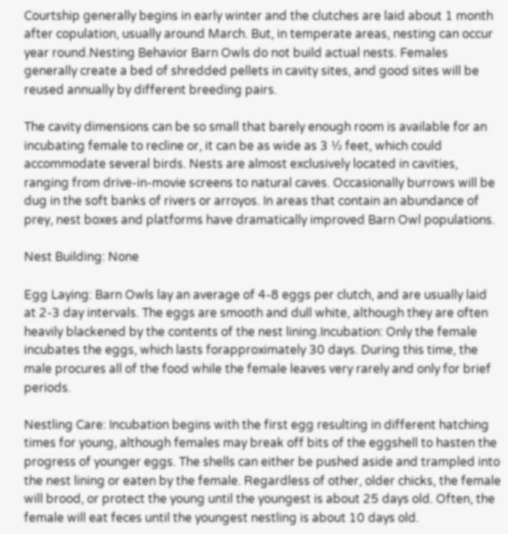Courtship generally begins in early winter and the clutches are laid about 1 month after copulation, usually around March. But, in temperate areas, nesting can occur year round.Nesting Behavior Barn Owls do not build actual nests. Females generally create a bed of shredded pellets in cavity sites, and good sites will be reused annually by different breeding pairs.

The cavity dimensions can be so small that barely enough room is available for an incubating female to recline or, it can be as wide as 3 ½ feet, which could accommodate several birds. Nests are almost exclusively located in cavities, ranging from drive-in-movie screens to natural caves. Occasionally burrows will be dug in the soft banks of rivers or arroyos. In areas that contain an abundance of prey, nest boxes and platforms have dramatically improved Barn Owl populations.

Nest Building: None

Egg Laying: Barn Owls lay an average of 4-8 eggs per clutch, and are usually laid at 2-3 day intervals. The eggs are smooth and dull white, although they are often heavily blackened by the contents of the nest lining.Incubation: Only the female incubates the eggs, which lasts forapproximately 30 days. During this time, the male procures all of the food while the female leaves very rarely and only for brief periods.

Nestling Care: Incubation begins with the first egg resulting in different hatching times for young, although females may break off bits of the eggshell to hasten the progress of younger eggs. The shells can either be pushed aside and trampled into the nest lining or eaten by the female. Regardless of other, older chicks, the female will brood, or protect the young until the youngest is about 25 days old. Often, the female will eat feces until the youngest nestling is about 10 days old.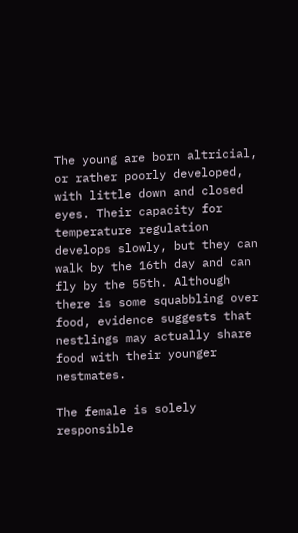The young are born altricial, or rather poorly developed, with little down and closed eyes. Their capacity for temperature regulation develops slowly, but they can walk by the 16th day and can fly by the 55th. Although there is some squabbling over food, evidence suggests that nestlings may actually share food with their younger nestmates.

The female is solely responsible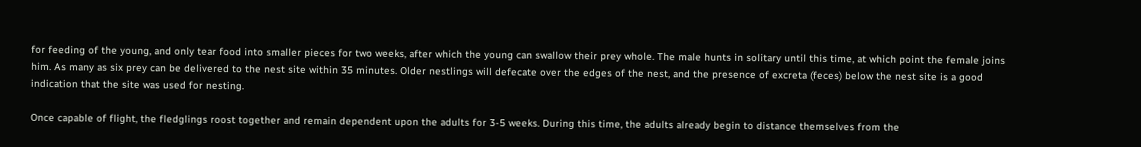for feeding of the young, and only tear food into smaller pieces for two weeks, after which the young can swallow their prey whole. The male hunts in solitary until this time, at which point the female joins him. As many as six prey can be delivered to the nest site within 35 minutes. Older nestlings will defecate over the edges of the nest, and the presence of excreta (feces) below the nest site is a good indication that the site was used for nesting.

Once capable of flight, the fledglings roost together and remain dependent upon the adults for 3-5 weeks. During this time, the adults already begin to distance themselves from the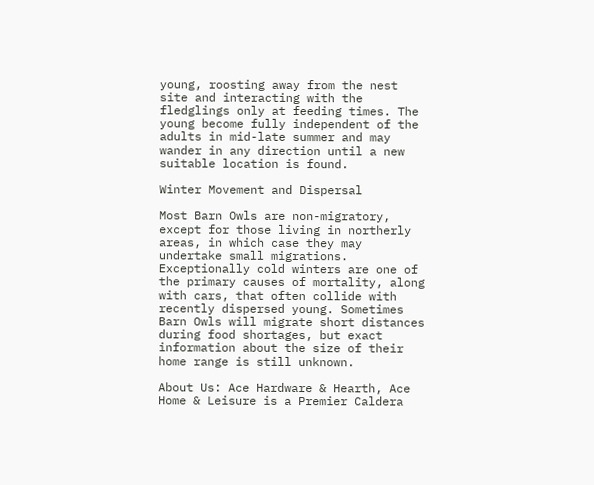young, roosting away from the nest site and interacting with the fledglings only at feeding times. The young become fully independent of the adults in mid-late summer and may wander in any direction until a new suitable location is found.

Winter Movement and Dispersal

Most Barn Owls are non-migratory, except for those living in northerly areas, in which case they may undertake small migrations. Exceptionally cold winters are one of the primary causes of mortality, along with cars, that often collide with recently dispersed young. Sometimes Barn Owls will migrate short distances during food shortages, but exact information about the size of their home range is still unknown.

About Us: Ace Hardware & Hearth, Ace Home & Leisure is a Premier Caldera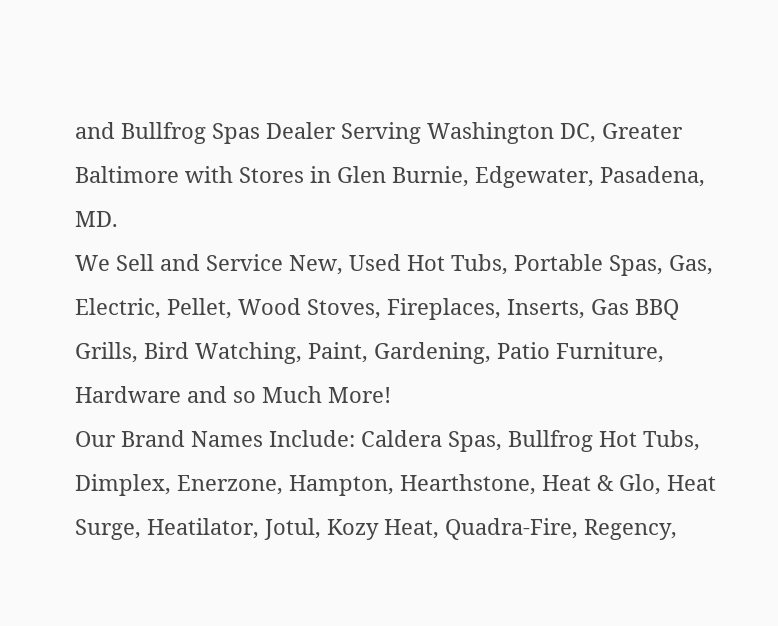and Bullfrog Spas Dealer Serving Washington DC, Greater Baltimore with Stores in Glen Burnie, Edgewater, Pasadena, MD.
We Sell and Service New, Used Hot Tubs, Portable Spas, Gas, Electric, Pellet, Wood Stoves, Fireplaces, Inserts, Gas BBQ Grills, Bird Watching, Paint, Gardening, Patio Furniture, Hardware and so Much More!
Our Brand Names Include: Caldera Spas, Bullfrog Hot Tubs, Dimplex, Enerzone, Hampton, Hearthstone, Heat & Glo, Heat Surge, Heatilator, Jotul, Kozy Heat, Quadra-Fire, Regency,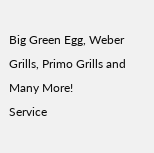Big Green Egg, Weber Grills, Primo Grills and Many More!
Service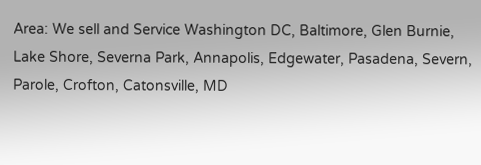Area: We sell and Service Washington DC, Baltimore, Glen Burnie, Lake Shore, Severna Park, Annapolis, Edgewater, Pasadena, Severn, Parole, Crofton, Catonsville, MD